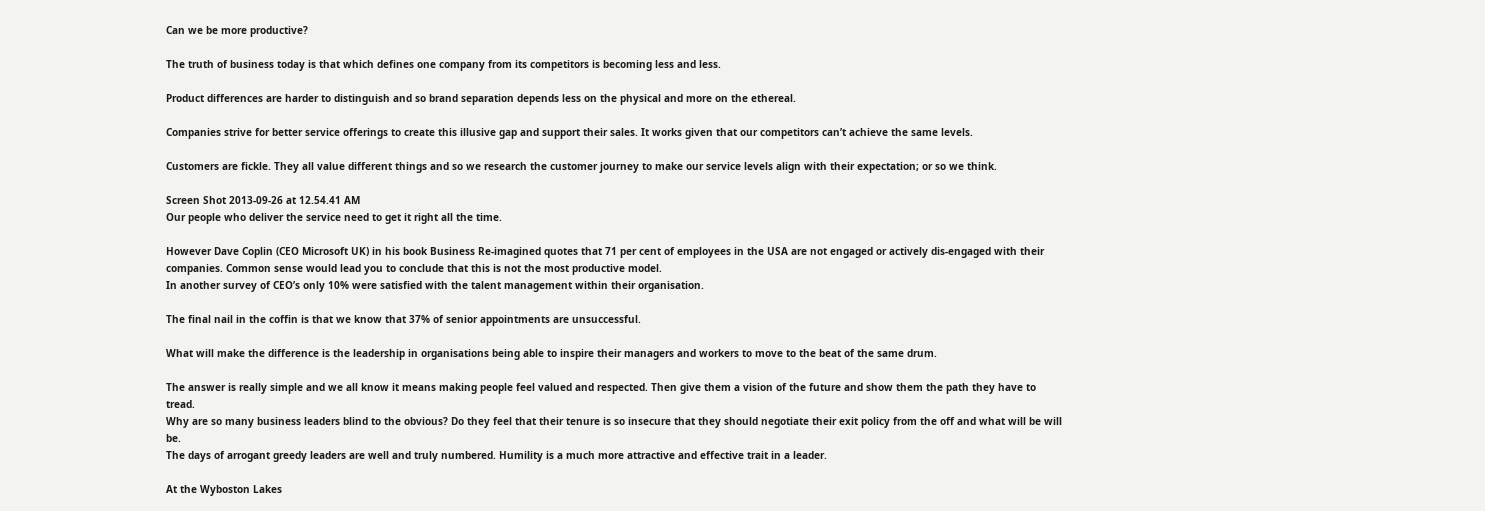Can we be more productive?

The truth of business today is that which defines one company from its competitors is becoming less and less.

Product differences are harder to distinguish and so brand separation depends less on the physical and more on the ethereal.

Companies strive for better service offerings to create this illusive gap and support their sales. It works given that our competitors can’t achieve the same levels.

Customers are fickle. They all value different things and so we research the customer journey to make our service levels align with their expectation; or so we think.

Screen Shot 2013-09-26 at 12.54.41 AM
Our people who deliver the service need to get it right all the time.

However Dave Coplin (CEO Microsoft UK) in his book Business Re-imagined quotes that 71 per cent of employees in the USA are not engaged or actively dis-engaged with their companies. Common sense would lead you to conclude that this is not the most productive model.
In another survey of CEO’s only 10% were satisfied with the talent management within their organisation.

The final nail in the coffin is that we know that 37% of senior appointments are unsuccessful.

What will make the difference is the leadership in organisations being able to inspire their managers and workers to move to the beat of the same drum.

The answer is really simple and we all know it means making people feel valued and respected. Then give them a vision of the future and show them the path they have to tread.
Why are so many business leaders blind to the obvious? Do they feel that their tenure is so insecure that they should negotiate their exit policy from the off and what will be will be.
The days of arrogant greedy leaders are well and truly numbered. Humility is a much more attractive and effective trait in a leader.

At the Wyboston Lakes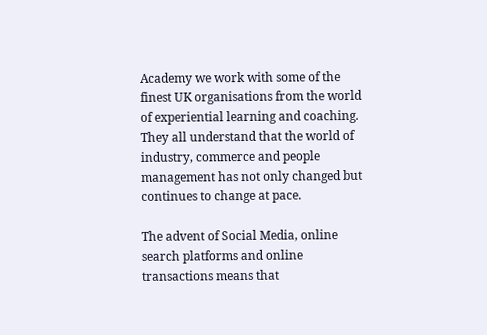Academy we work with some of the finest UK organisations from the world of experiential learning and coaching. They all understand that the world of industry, commerce and people management has not only changed but continues to change at pace.

The advent of Social Media, online search platforms and online transactions means that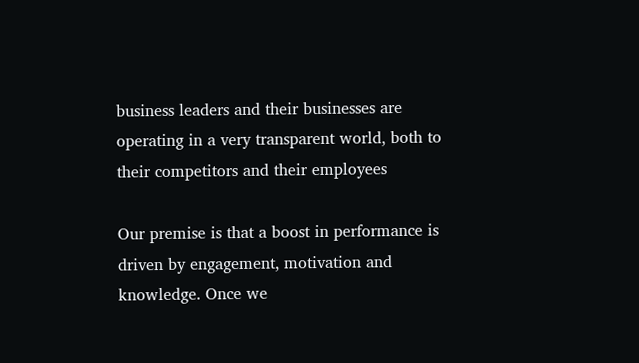business leaders and their businesses are operating in a very transparent world, both to their competitors and their employees

Our premise is that a boost in performance is driven by engagement, motivation and knowledge. Once we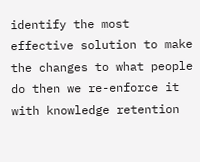identify the most effective solution to make the changes to what people do then we re-enforce it with knowledge retention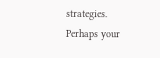strategies.
Perhaps your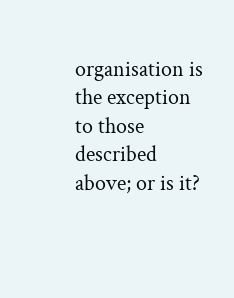organisation is the exception to those described above; or is it?